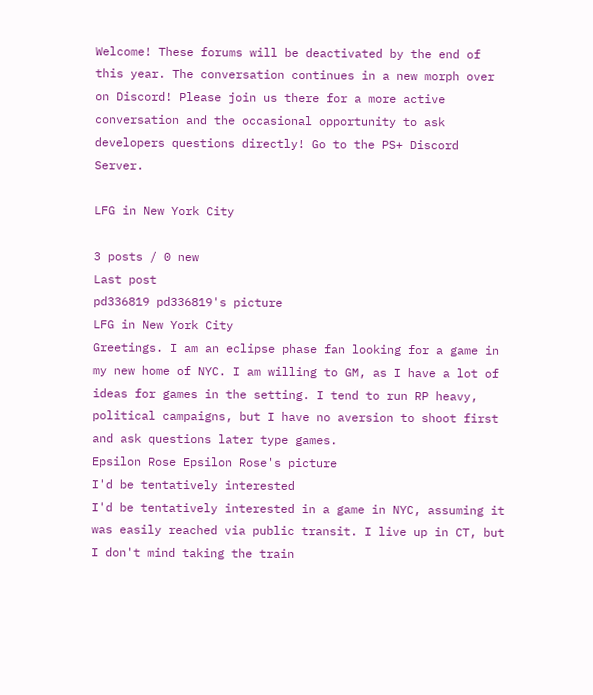Welcome! These forums will be deactivated by the end of this year. The conversation continues in a new morph over on Discord! Please join us there for a more active conversation and the occasional opportunity to ask developers questions directly! Go to the PS+ Discord Server.

LFG in New York City

3 posts / 0 new
Last post
pd336819 pd336819's picture
LFG in New York City
Greetings. I am an eclipse phase fan looking for a game in my new home of NYC. I am willing to GM, as I have a lot of ideas for games in the setting. I tend to run RP heavy, political campaigns, but I have no aversion to shoot first and ask questions later type games.
Epsilon Rose Epsilon Rose's picture
I'd be tentatively interested
I'd be tentatively interested in a game in NYC, assuming it was easily reached via public transit. I live up in CT, but I don't mind taking the train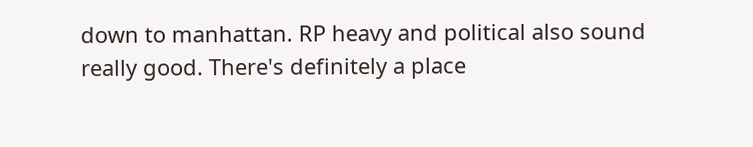down to manhattan. RP heavy and political also sound really good. There's definitely a place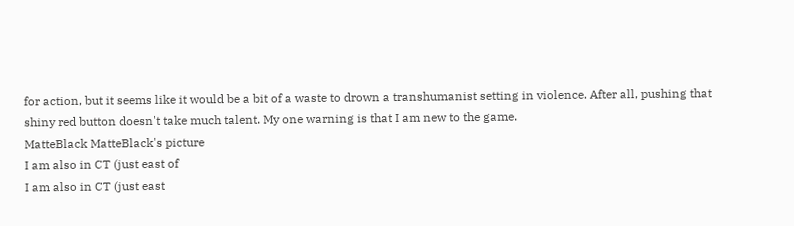for action, but it seems like it would be a bit of a waste to drown a transhumanist setting in violence. After all, pushing that shiny red button doesn't take much talent. My one warning is that I am new to the game.
MatteBlack MatteBlack's picture
I am also in CT (just east of
I am also in CT (just east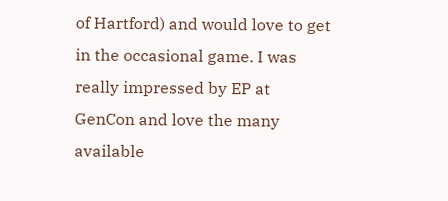of Hartford) and would love to get in the occasional game. I was really impressed by EP at GenCon and love the many available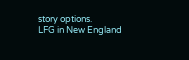story options.
LFG in New England